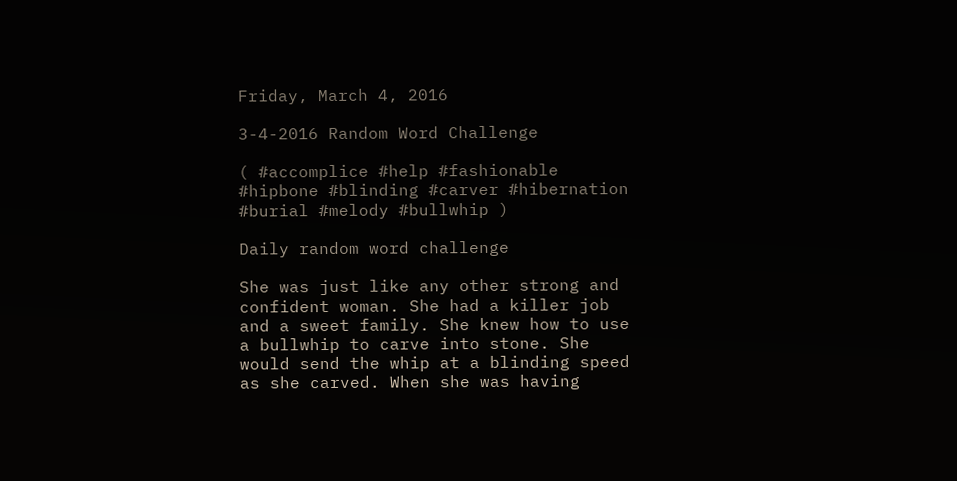Friday, March 4, 2016

3-4-2016 Random Word Challenge

( #accomplice #help #fashionable #hipbone #blinding #carver #hibernation #burial #melody #bullwhip )

Daily random word challenge

She was just like any other strong and confident woman. She had a killer job and a sweet family. She knew how to use a bullwhip to carve into stone. She would send the whip at a blinding speed as she carved. When she was having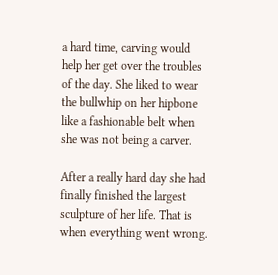a hard time, carving would help her get over the troubles of the day. She liked to wear the bullwhip on her hipbone like a fashionable belt when she was not being a carver.

After a really hard day she had finally finished the largest sculpture of her life. That is when everything went wrong.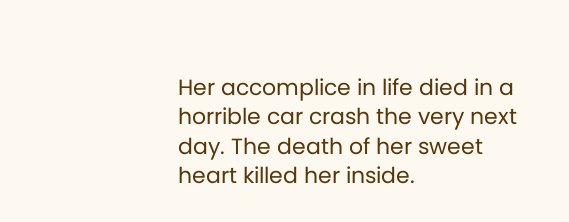Her accomplice in life died in a horrible car crash the very next day. The death of her sweet heart killed her inside.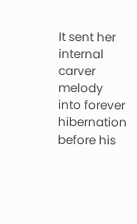It sent her internal carver melody into forever hibernation before his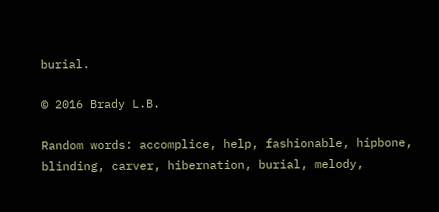burial.

© 2016 Brady L.B.

Random words: accomplice, help, fashionable, hipbone, blinding, carver, hibernation, burial, melody,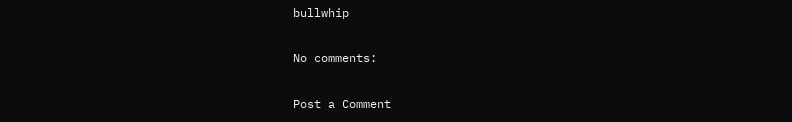bullwhip

No comments:

Post a Comment